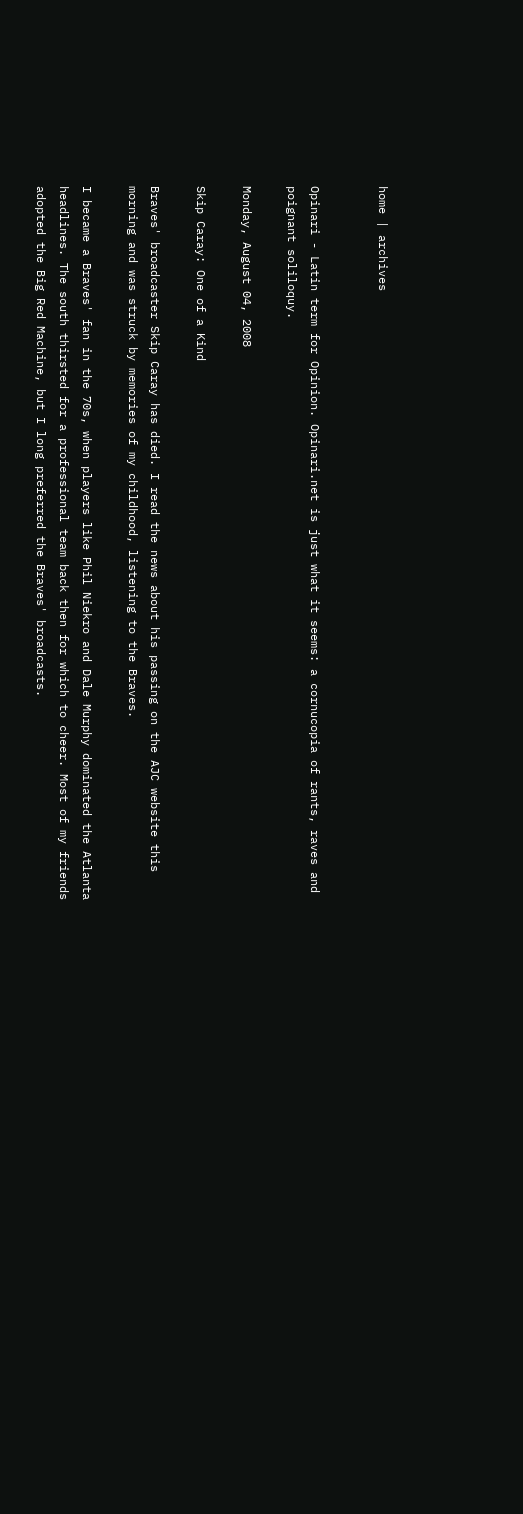home | archives


Opinari - Latin term for Opinion. Opinari.net is just what it seems: a cornucopia of rants, raves and poignant soliloquy.

Monday, August 04, 2008

Skip Caray: One of a Kind

Braves' broadcaster Skip Caray has died. I read the news about his passing on the AJC website this morning and was struck by memories of my childhood, listening to the Braves.

I became a Braves' fan in the 70s, when players like Phil Niekro and Dale Murphy dominated the Atlanta headlines. The south thirsted for a professional team back then for which to cheer. Most of my friends adopted the Big Red Machine, but I long preferred the Braves' broadcasts.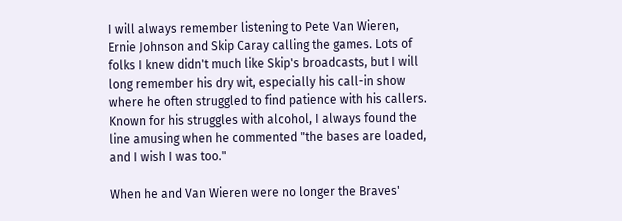I will always remember listening to Pete Van Wieren, Ernie Johnson and Skip Caray calling the games. Lots of folks I knew didn't much like Skip's broadcasts, but I will long remember his dry wit, especially his call-in show where he often struggled to find patience with his callers. Known for his struggles with alcohol, I always found the line amusing when he commented "the bases are loaded, and I wish I was too."

When he and Van Wieren were no longer the Braves'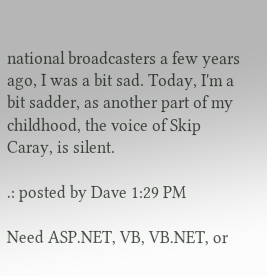national broadcasters a few years ago, I was a bit sad. Today, I'm a bit sadder, as another part of my childhood, the voice of Skip Caray, is silent.

.: posted by Dave 1:29 PM

Need ASP.NET, VB, VB.NET, or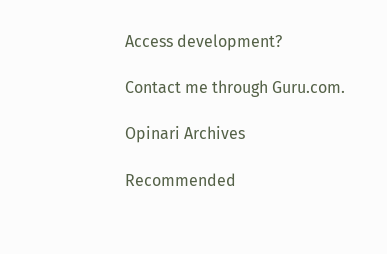Access development?

Contact me through Guru.com.

Opinari Archives

Recommended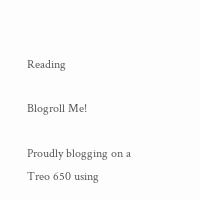Reading

Blogroll Me!

Proudly blogging on a Treo 650 using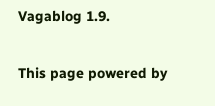Vagablog 1.9.

This page powered by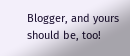Blogger, and yours should be, too!